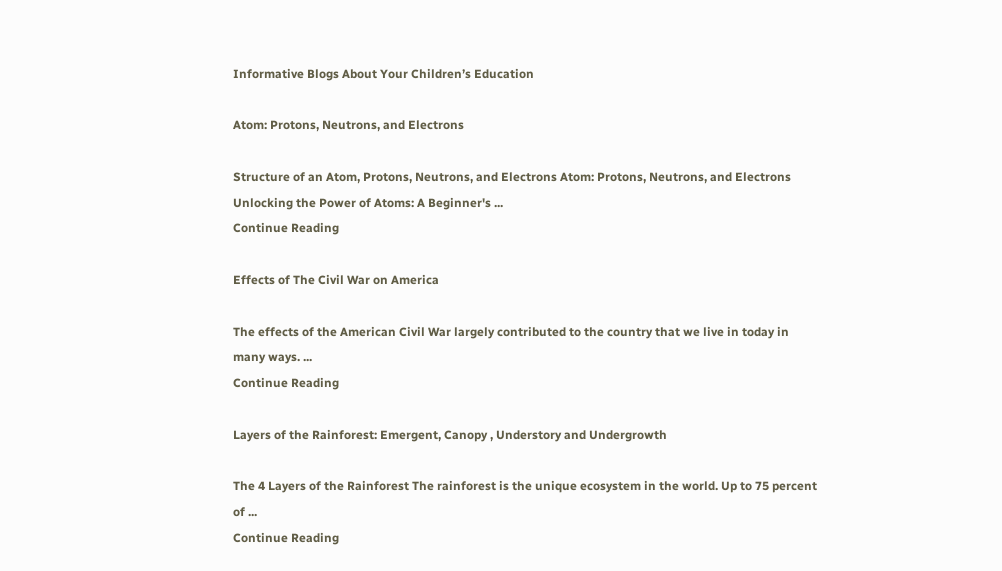Informative Blogs About Your Children’s Education

Atom: Protons, Neutrons, and Electrons

Structure of an Atom, Protons, Neutrons, and Electrons Atom: Protons, Neutrons, and Electrons Unlocking the Power of Atoms: A Beginner's ...
Continue Reading

Effects of The Civil War on America

The effects of the American Civil War largely contributed to the country that we live in today in many ways. ...
Continue Reading

Layers of the Rainforest: Emergent, Canopy , Understory and Undergrowth

The 4 Layers of the Rainforest The rainforest is the unique ecosystem in the world. Up to 75 percent of ...
Continue Reading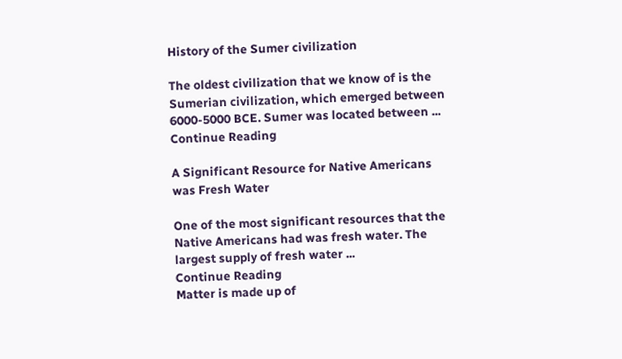History of the Sumer civilization

The oldest civilization that we know of is the Sumerian civilization, which emerged between 6000-5000 BCE. Sumer was located between ...
Continue Reading

A Significant Resource for Native Americans was Fresh Water

One of the most significant resources that the Native Americans had was fresh water. The largest supply of fresh water ...
Continue Reading
Matter is made up of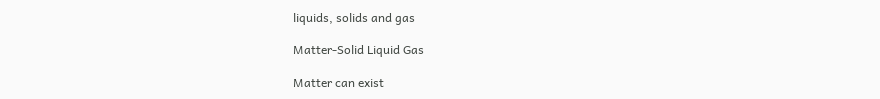liquids, solids and gas

Matter-Solid Liquid Gas

Matter can exist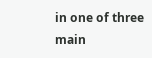in one of three main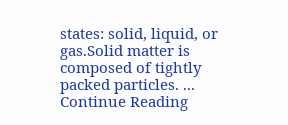states: solid, liquid, or gas.Solid matter is composed of tightly packed particles. ...
Continue Reading